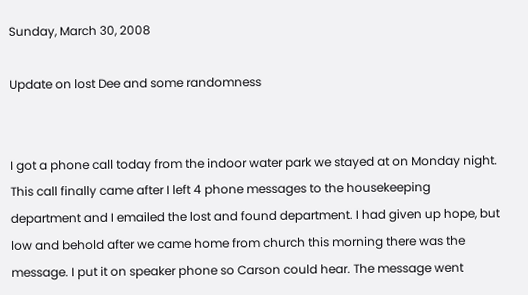Sunday, March 30, 2008

Update on lost Dee and some randomness


I got a phone call today from the indoor water park we stayed at on Monday night. This call finally came after I left 4 phone messages to the housekeeping department and I emailed the lost and found department. I had given up hope, but low and behold after we came home from church this morning there was the message. I put it on speaker phone so Carson could hear. The message went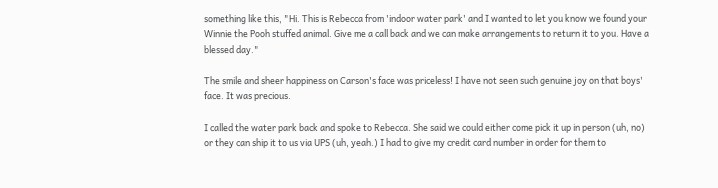something like this, "Hi. This is Rebecca from 'indoor water park' and I wanted to let you know we found your Winnie the Pooh stuffed animal. Give me a call back and we can make arrangements to return it to you. Have a blessed day."

The smile and sheer happiness on Carson's face was priceless! I have not seen such genuine joy on that boys' face. It was precious.

I called the water park back and spoke to Rebecca. She said we could either come pick it up in person (uh, no) or they can ship it to us via UPS (uh, yeah.) I had to give my credit card number in order for them to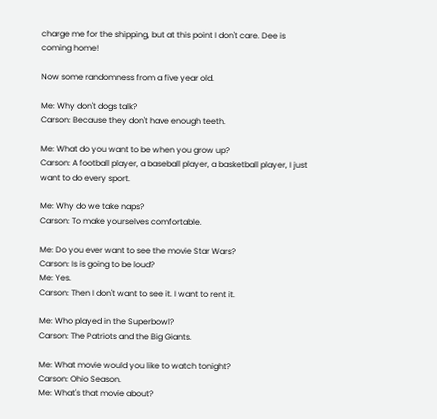charge me for the shipping, but at this point I don't care. Dee is coming home!

Now some randomness from a five year old.

Me: Why don't dogs talk?
Carson: Because they don't have enough teeth.

Me: What do you want to be when you grow up?
Carson: A football player, a baseball player, a basketball player, I just want to do every sport.

Me: Why do we take naps?
Carson: To make yourselves comfortable.

Me: Do you ever want to see the movie Star Wars?
Carson: Is is going to be loud?
Me: Yes.
Carson: Then I don't want to see it. I want to rent it.

Me: Who played in the Superbowl?
Carson: The Patriots and the Big Giants.

Me: What movie would you like to watch tonight?
Carson: Ohio Season.
Me: What's that movie about?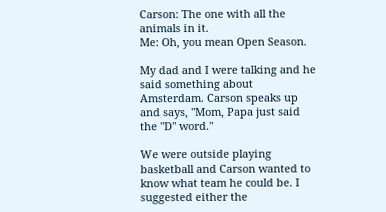Carson: The one with all the animals in it.
Me: Oh, you mean Open Season.

My dad and I were talking and he said something about Amsterdam. Carson speaks up and says, "Mom, Papa just said the "D" word."

We were outside playing basketball and Carson wanted to know what team he could be. I suggested either the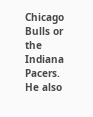Chicago Bulls or the Indiana Pacers. He also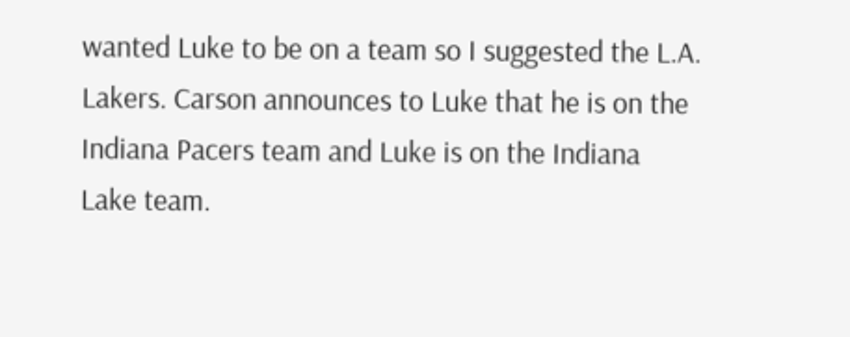wanted Luke to be on a team so I suggested the L.A. Lakers. Carson announces to Luke that he is on the Indiana Pacers team and Luke is on the Indiana Lake team.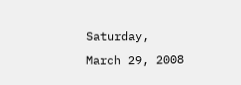Saturday, March 29, 2008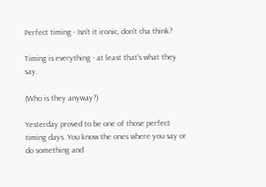Perfect timing - Isn't it ironic, don't cha think?

Timing is everything - at least that's what they say.

(Who is they anyway?)

Yesterday proved to be one of those perfect timing days. You know the ones where you say or do something and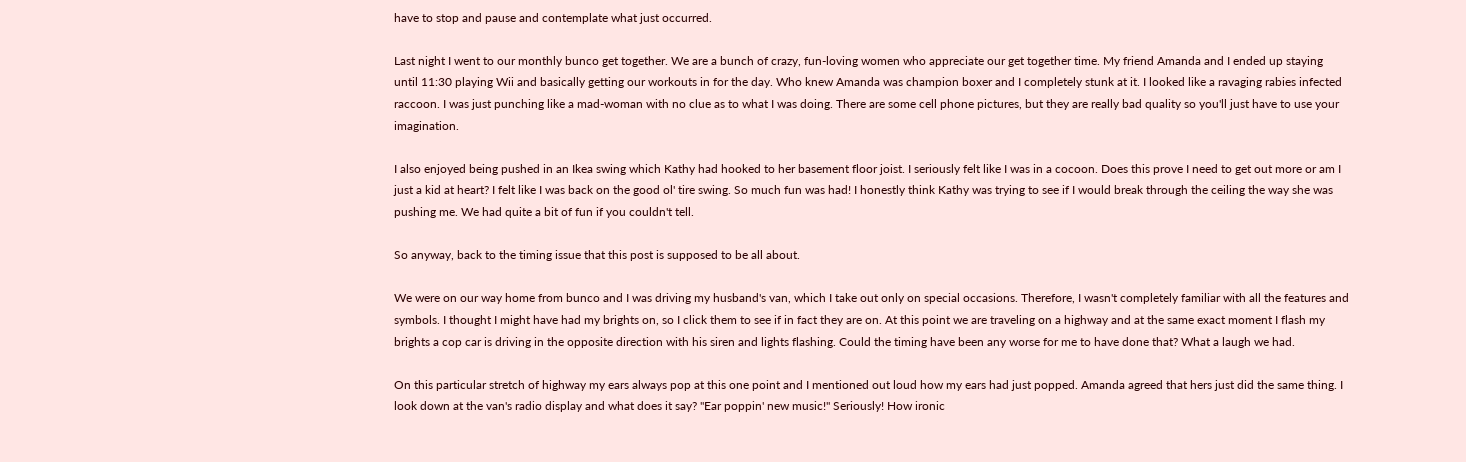have to stop and pause and contemplate what just occurred.

Last night I went to our monthly bunco get together. We are a bunch of crazy, fun-loving women who appreciate our get together time. My friend Amanda and I ended up staying until 11:30 playing Wii and basically getting our workouts in for the day. Who knew Amanda was champion boxer and I completely stunk at it. I looked like a ravaging rabies infected raccoon. I was just punching like a mad-woman with no clue as to what I was doing. There are some cell phone pictures, but they are really bad quality so you'll just have to use your imagination.

I also enjoyed being pushed in an Ikea swing which Kathy had hooked to her basement floor joist. I seriously felt like I was in a cocoon. Does this prove I need to get out more or am I just a kid at heart? I felt like I was back on the good ol' tire swing. So much fun was had! I honestly think Kathy was trying to see if I would break through the ceiling the way she was pushing me. We had quite a bit of fun if you couldn't tell.

So anyway, back to the timing issue that this post is supposed to be all about.

We were on our way home from bunco and I was driving my husband's van, which I take out only on special occasions. Therefore, I wasn't completely familiar with all the features and symbols. I thought I might have had my brights on, so I click them to see if in fact they are on. At this point we are traveling on a highway and at the same exact moment I flash my brights a cop car is driving in the opposite direction with his siren and lights flashing. Could the timing have been any worse for me to have done that? What a laugh we had.

On this particular stretch of highway my ears always pop at this one point and I mentioned out loud how my ears had just popped. Amanda agreed that hers just did the same thing. I look down at the van's radio display and what does it say? "Ear poppin' new music!" Seriously! How ironic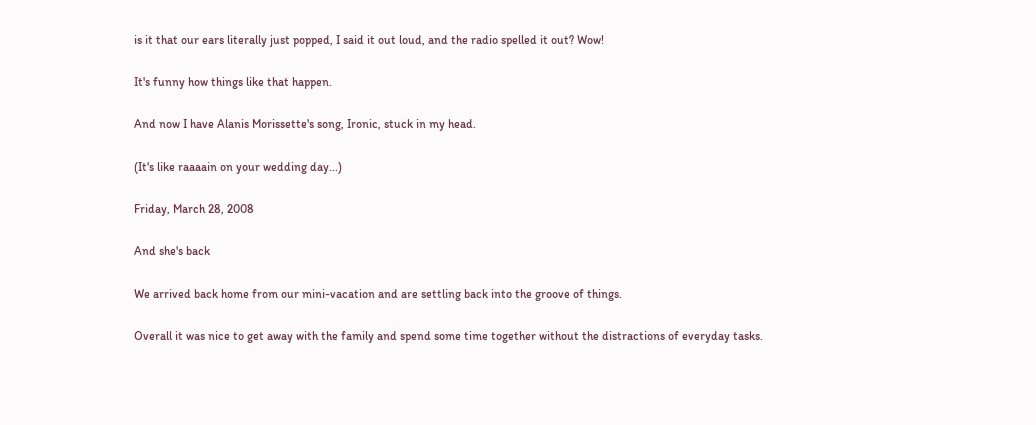is it that our ears literally just popped, I said it out loud, and the radio spelled it out? Wow!

It's funny how things like that happen.

And now I have Alanis Morissette's song, Ironic, stuck in my head.

(It's like raaaain on your wedding day...)

Friday, March 28, 2008

And she's back

We arrived back home from our mini-vacation and are settling back into the groove of things.

Overall it was nice to get away with the family and spend some time together without the distractions of everyday tasks.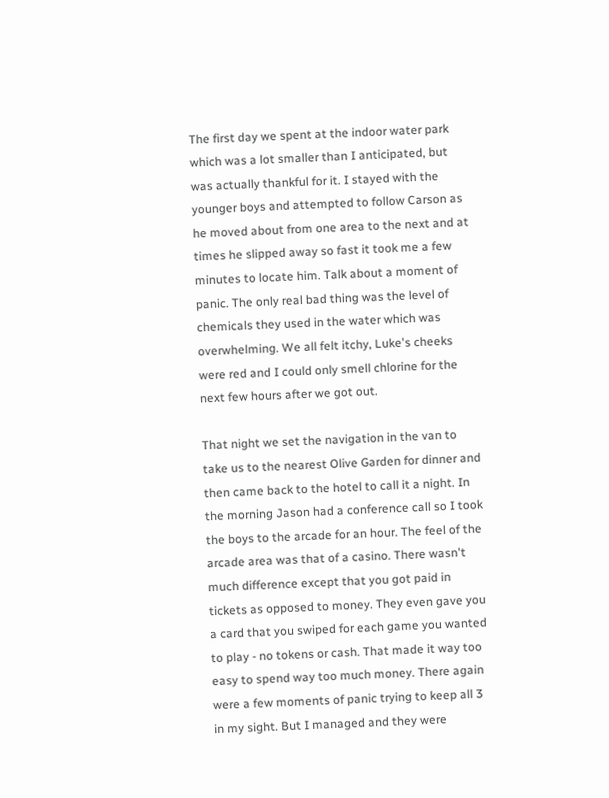The first day we spent at the indoor water park which was a lot smaller than I anticipated, but was actually thankful for it. I stayed with the younger boys and attempted to follow Carson as he moved about from one area to the next and at times he slipped away so fast it took me a few minutes to locate him. Talk about a moment of panic. The only real bad thing was the level of chemicals they used in the water which was overwhelming. We all felt itchy, Luke's cheeks were red and I could only smell chlorine for the next few hours after we got out.

That night we set the navigation in the van to take us to the nearest Olive Garden for dinner and then came back to the hotel to call it a night. In the morning Jason had a conference call so I took the boys to the arcade for an hour. The feel of the arcade area was that of a casino. There wasn't much difference except that you got paid in tickets as opposed to money. They even gave you a card that you swiped for each game you wanted to play - no tokens or cash. That made it way too easy to spend way too much money. There again were a few moments of panic trying to keep all 3 in my sight. But I managed and they were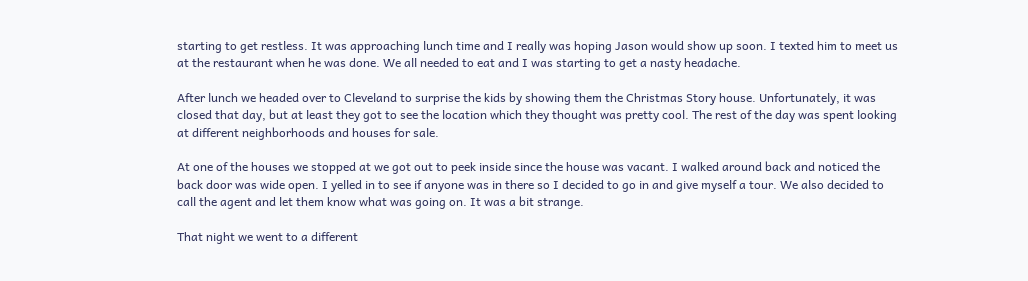starting to get restless. It was approaching lunch time and I really was hoping Jason would show up soon. I texted him to meet us at the restaurant when he was done. We all needed to eat and I was starting to get a nasty headache.

After lunch we headed over to Cleveland to surprise the kids by showing them the Christmas Story house. Unfortunately, it was closed that day, but at least they got to see the location which they thought was pretty cool. The rest of the day was spent looking at different neighborhoods and houses for sale.

At one of the houses we stopped at we got out to peek inside since the house was vacant. I walked around back and noticed the back door was wide open. I yelled in to see if anyone was in there so I decided to go in and give myself a tour. We also decided to call the agent and let them know what was going on. It was a bit strange.

That night we went to a different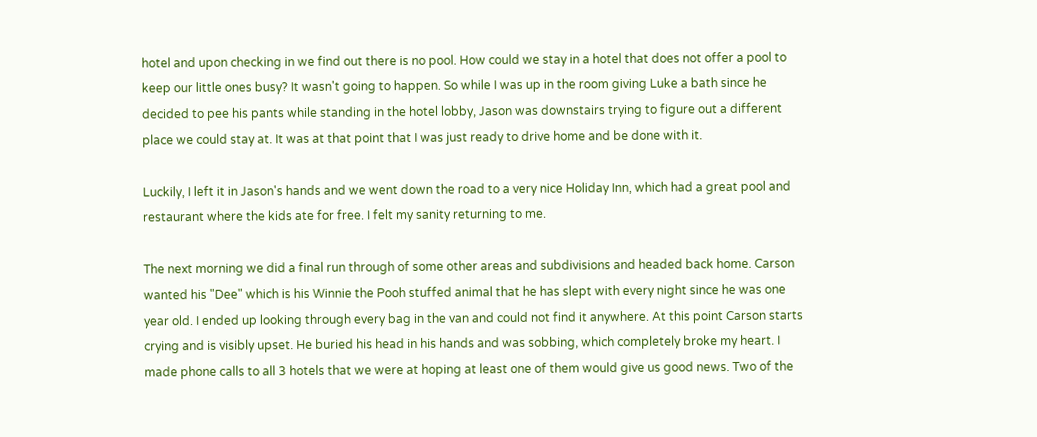hotel and upon checking in we find out there is no pool. How could we stay in a hotel that does not offer a pool to keep our little ones busy? It wasn't going to happen. So while I was up in the room giving Luke a bath since he decided to pee his pants while standing in the hotel lobby, Jason was downstairs trying to figure out a different place we could stay at. It was at that point that I was just ready to drive home and be done with it.

Luckily, I left it in Jason's hands and we went down the road to a very nice Holiday Inn, which had a great pool and restaurant where the kids ate for free. I felt my sanity returning to me.

The next morning we did a final run through of some other areas and subdivisions and headed back home. Carson wanted his "Dee" which is his Winnie the Pooh stuffed animal that he has slept with every night since he was one year old. I ended up looking through every bag in the van and could not find it anywhere. At this point Carson starts crying and is visibly upset. He buried his head in his hands and was sobbing, which completely broke my heart. I made phone calls to all 3 hotels that we were at hoping at least one of them would give us good news. Two of the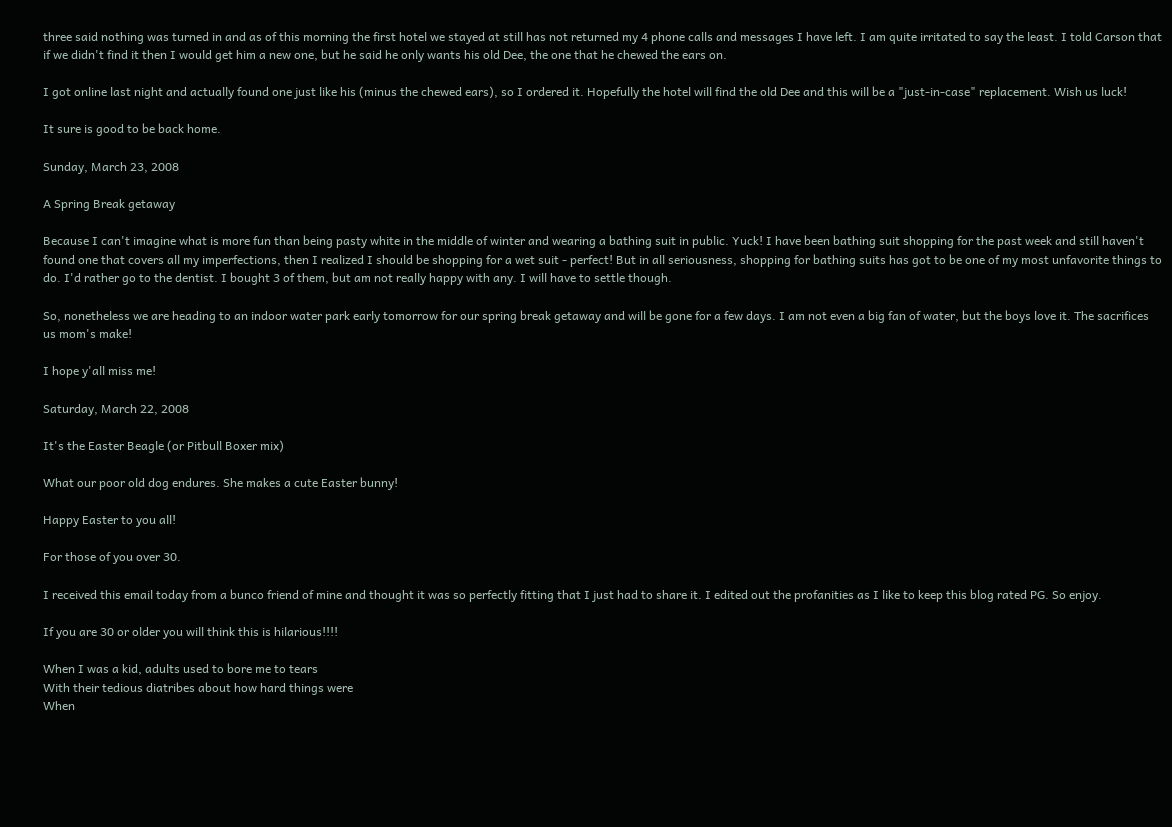three said nothing was turned in and as of this morning the first hotel we stayed at still has not returned my 4 phone calls and messages I have left. I am quite irritated to say the least. I told Carson that if we didn't find it then I would get him a new one, but he said he only wants his old Dee, the one that he chewed the ears on.

I got online last night and actually found one just like his (minus the chewed ears), so I ordered it. Hopefully the hotel will find the old Dee and this will be a "just-in-case" replacement. Wish us luck!

It sure is good to be back home.

Sunday, March 23, 2008

A Spring Break getaway

Because I can't imagine what is more fun than being pasty white in the middle of winter and wearing a bathing suit in public. Yuck! I have been bathing suit shopping for the past week and still haven't found one that covers all my imperfections, then I realized I should be shopping for a wet suit - perfect! But in all seriousness, shopping for bathing suits has got to be one of my most unfavorite things to do. I'd rather go to the dentist. I bought 3 of them, but am not really happy with any. I will have to settle though.

So, nonetheless we are heading to an indoor water park early tomorrow for our spring break getaway and will be gone for a few days. I am not even a big fan of water, but the boys love it. The sacrifices us mom's make!

I hope y'all miss me!

Saturday, March 22, 2008

It's the Easter Beagle (or Pitbull Boxer mix)

What our poor old dog endures. She makes a cute Easter bunny!

Happy Easter to you all!

For those of you over 30.

I received this email today from a bunco friend of mine and thought it was so perfectly fitting that I just had to share it. I edited out the profanities as I like to keep this blog rated PG. So enjoy.

If you are 30 or older you will think this is hilarious!!!!

When I was a kid, adults used to bore me to tears
With their tedious diatribes about how hard things were
When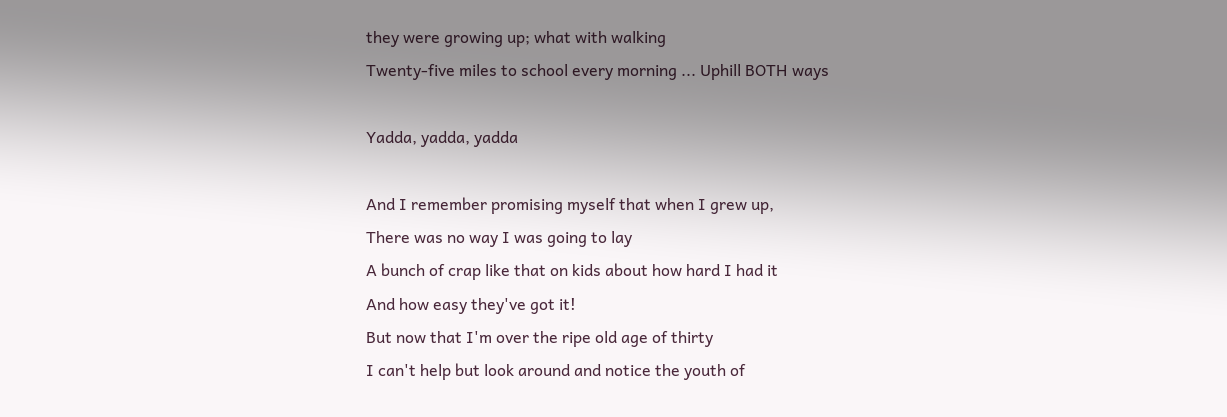they were growing up; what with walking
Twenty-five miles to school every morning ... Uphill BOTH ways

Yadda, yadda, yadda

And I remember promising myself that when I grew up,
There was no way I was going to lay
A bunch of crap like that on kids about how hard I had it
And how easy they've got it!
But now that I'm over the ripe old age of thirty
I can't help but look around and notice the youth of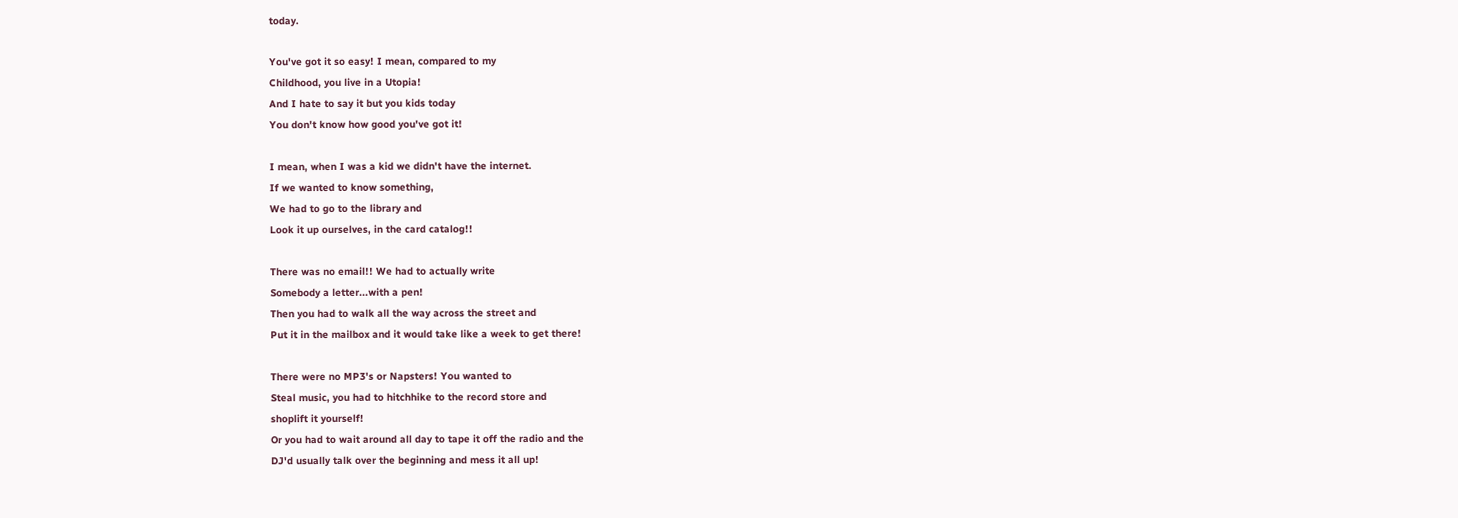today.

You've got it so easy! I mean, compared to my
Childhood, you live in a Utopia!
And I hate to say it but you kids today
You don't know how good you've got it!

I mean, when I was a kid we didn't have the internet.
If we wanted to know something,
We had to go to the library and
Look it up ourselves, in the card catalog!!

There was no email!! We had to actually write
Somebody a letter...with a pen!
Then you had to walk all the way across the street and
Put it in the mailbox and it would take like a week to get there!

There were no MP3's or Napsters! You wanted to
Steal music, you had to hitchhike to the record store and
shoplift it yourself!
Or you had to wait around all day to tape it off the radio and the
DJ'd usually talk over the beginning and mess it all up!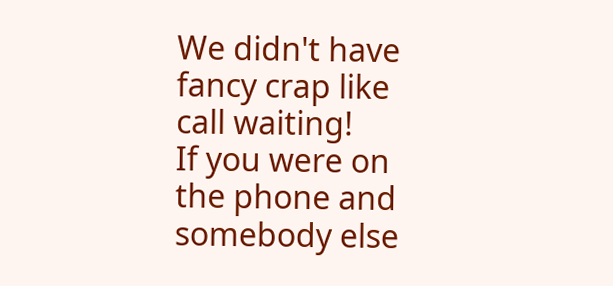We didn't have fancy crap like call waiting!
If you were on the phone and somebody else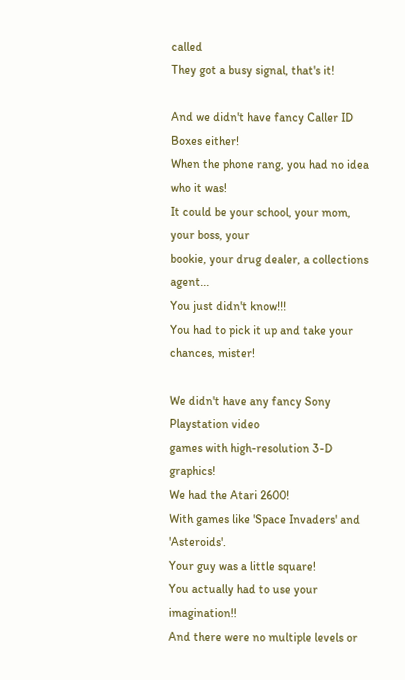called
They got a busy signal, that's it!

And we didn't have fancy Caller ID Boxes either!
When the phone rang, you had no idea who it was!
It could be your school, your mom, your boss, your
bookie, your drug dealer, a collections agent...
You just didn't know!!!
You had to pick it up and take your chances, mister!

We didn't have any fancy Sony Playstation video
games with high-resolution 3-D graphics!
We had the Atari 2600!
With games like 'Space Invaders' and 'Asteroids'.
Your guy was a little square!
You actually had to use your imagination!!
And there were no multiple levels or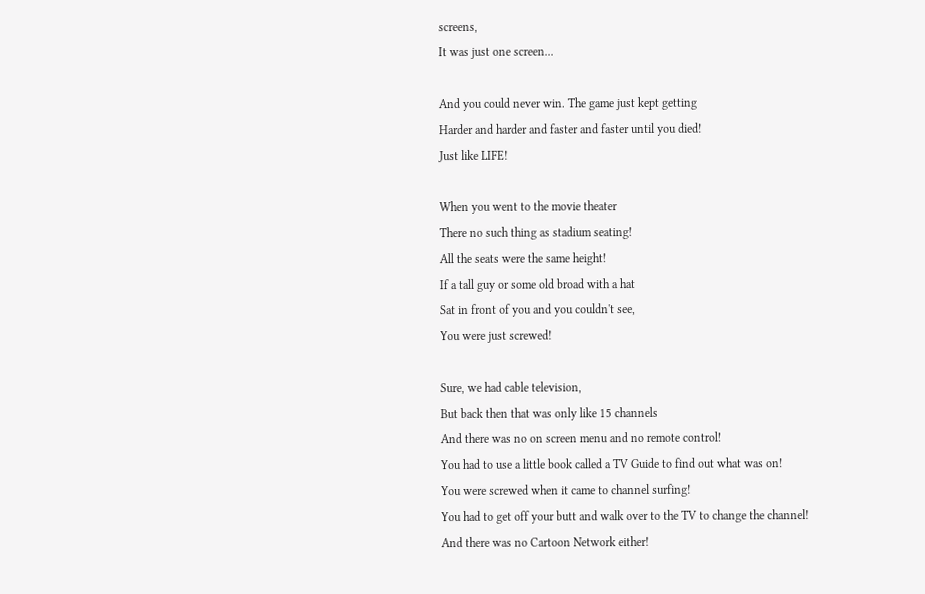screens,
It was just one screen...

And you could never win. The game just kept getting
Harder and harder and faster and faster until you died!
Just like LIFE!

When you went to the movie theater
There no such thing as stadium seating!
All the seats were the same height!
If a tall guy or some old broad with a hat
Sat in front of you and you couldn't see,
You were just screwed!

Sure, we had cable television,
But back then that was only like 15 channels
And there was no on screen menu and no remote control!
You had to use a little book called a TV Guide to find out what was on!
You were screwed when it came to channel surfing!
You had to get off your butt and walk over to the TV to change the channel!
And there was no Cartoon Network either!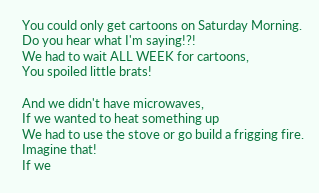You could only get cartoons on Saturday Morning.
Do you hear what I'm saying!?!
We had to wait ALL WEEK for cartoons,
You spoiled little brats!

And we didn't have microwaves,
If we wanted to heat something up
We had to use the stove or go build a frigging fire.
Imagine that!
If we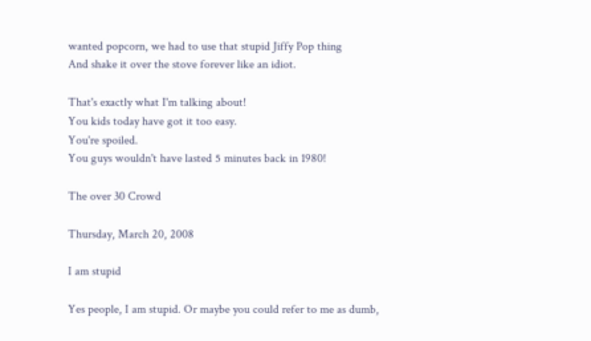wanted popcorn, we had to use that stupid Jiffy Pop thing
And shake it over the stove forever like an idiot.

That's exactly what I'm talking about!
You kids today have got it too easy.
You're spoiled.
You guys wouldn't have lasted 5 minutes back in 1980!

The over 30 Crowd

Thursday, March 20, 2008

I am stupid

Yes people, I am stupid. Or maybe you could refer to me as dumb,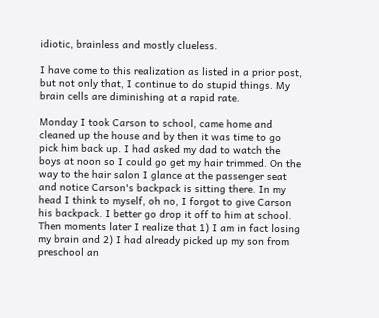idiotic, brainless and mostly clueless.

I have come to this realization as listed in a prior post, but not only that, I continue to do stupid things. My brain cells are diminishing at a rapid rate.

Monday I took Carson to school, came home and cleaned up the house and by then it was time to go pick him back up. I had asked my dad to watch the boys at noon so I could go get my hair trimmed. On the way to the hair salon I glance at the passenger seat and notice Carson's backpack is sitting there. In my head I think to myself, oh no, I forgot to give Carson his backpack. I better go drop it off to him at school. Then moments later I realize that 1) I am in fact losing my brain and 2) I had already picked up my son from preschool an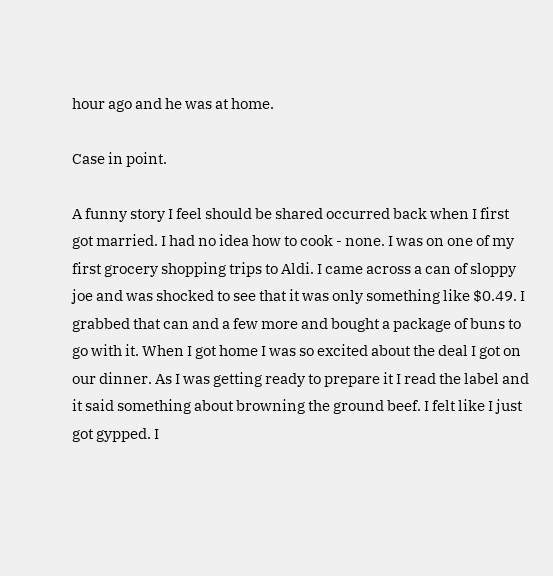hour ago and he was at home.

Case in point.

A funny story I feel should be shared occurred back when I first got married. I had no idea how to cook - none. I was on one of my first grocery shopping trips to Aldi. I came across a can of sloppy joe and was shocked to see that it was only something like $0.49. I grabbed that can and a few more and bought a package of buns to go with it. When I got home I was so excited about the deal I got on our dinner. As I was getting ready to prepare it I read the label and it said something about browning the ground beef. I felt like I just got gypped. I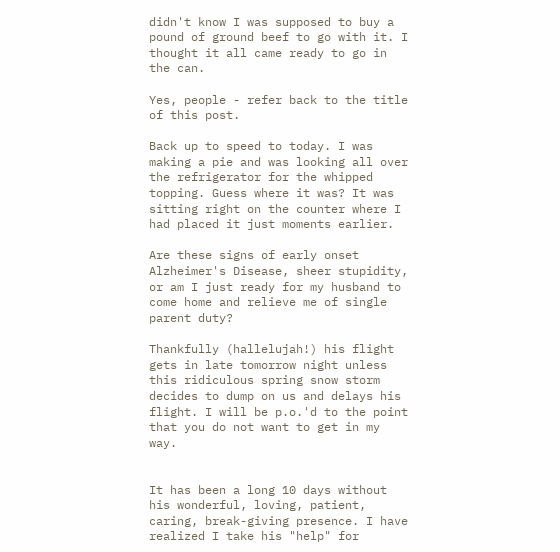didn't know I was supposed to buy a pound of ground beef to go with it. I thought it all came ready to go in the can.

Yes, people - refer back to the title of this post.

Back up to speed to today. I was making a pie and was looking all over the refrigerator for the whipped topping. Guess where it was? It was sitting right on the counter where I had placed it just moments earlier.

Are these signs of early onset Alzheimer's Disease, sheer stupidity, or am I just ready for my husband to come home and relieve me of single parent duty?

Thankfully (hallelujah!) his flight gets in late tomorrow night unless this ridiculous spring snow storm decides to dump on us and delays his flight. I will be p.o.'d to the point that you do not want to get in my way.


It has been a long 10 days without his wonderful, loving, patient, caring, break-giving presence. I have realized I take his "help" for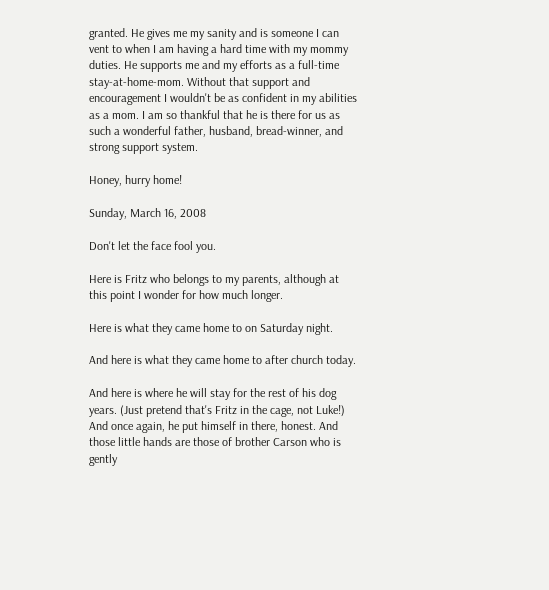granted. He gives me my sanity and is someone I can vent to when I am having a hard time with my mommy duties. He supports me and my efforts as a full-time stay-at-home-mom. Without that support and encouragement I wouldn't be as confident in my abilities as a mom. I am so thankful that he is there for us as such a wonderful father, husband, bread-winner, and strong support system.

Honey, hurry home!

Sunday, March 16, 2008

Don't let the face fool you.

Here is Fritz who belongs to my parents, although at this point I wonder for how much longer.

Here is what they came home to on Saturday night.

And here is what they came home to after church today.

And here is where he will stay for the rest of his dog years. (Just pretend that's Fritz in the cage, not Luke!) And once again, he put himself in there, honest. And those little hands are those of brother Carson who is gently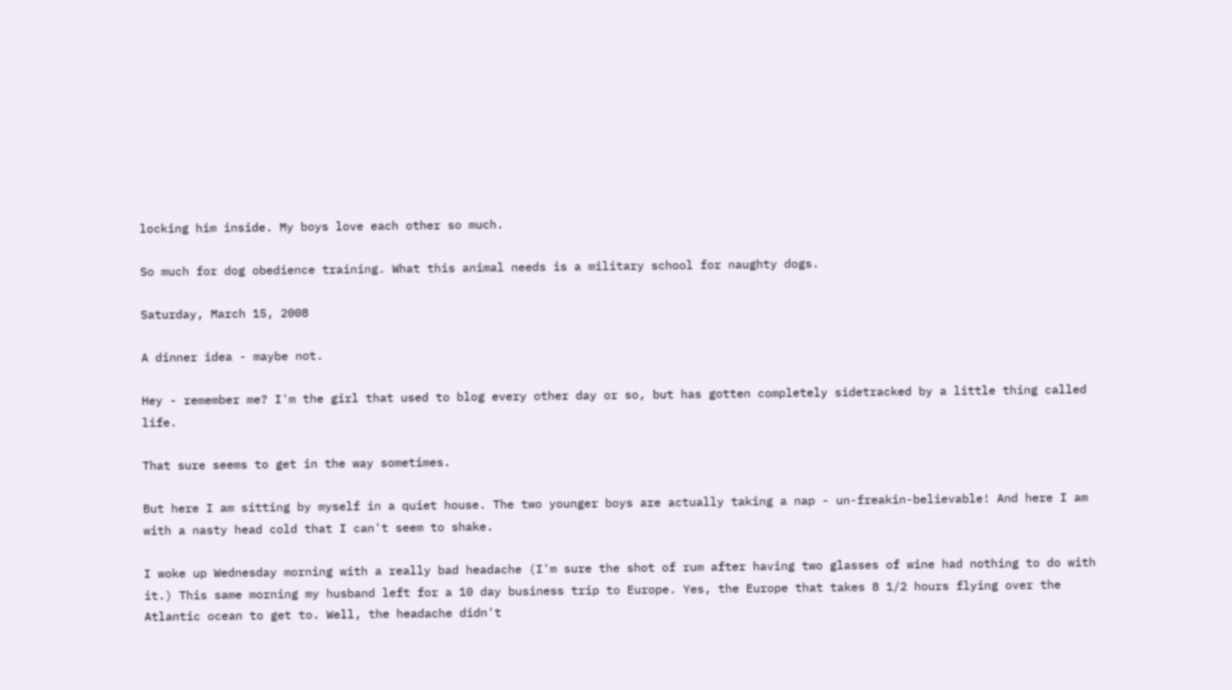locking him inside. My boys love each other so much.

So much for dog obedience training. What this animal needs is a military school for naughty dogs.

Saturday, March 15, 2008

A dinner idea - maybe not.

Hey - remember me? I'm the girl that used to blog every other day or so, but has gotten completely sidetracked by a little thing called life.

That sure seems to get in the way sometimes.

But here I am sitting by myself in a quiet house. The two younger boys are actually taking a nap - un-freakin-believable! And here I am with a nasty head cold that I can't seem to shake.

I woke up Wednesday morning with a really bad headache (I'm sure the shot of rum after having two glasses of wine had nothing to do with it.) This same morning my husband left for a 10 day business trip to Europe. Yes, the Europe that takes 8 1/2 hours flying over the Atlantic ocean to get to. Well, the headache didn't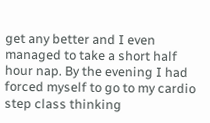get any better and I even managed to take a short half hour nap. By the evening I had forced myself to go to my cardio step class thinking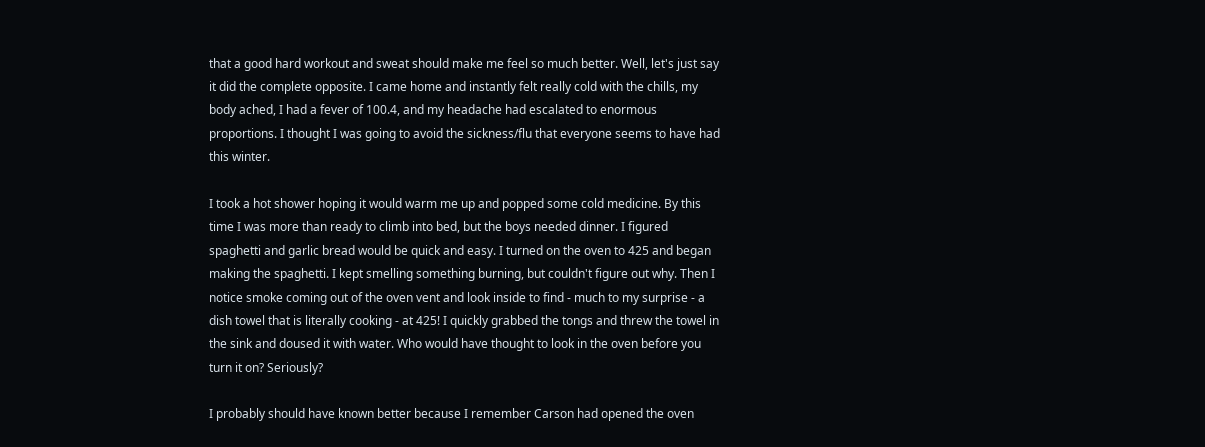that a good hard workout and sweat should make me feel so much better. Well, let's just say it did the complete opposite. I came home and instantly felt really cold with the chills, my body ached, I had a fever of 100.4, and my headache had escalated to enormous proportions. I thought I was going to avoid the sickness/flu that everyone seems to have had this winter.

I took a hot shower hoping it would warm me up and popped some cold medicine. By this time I was more than ready to climb into bed, but the boys needed dinner. I figured spaghetti and garlic bread would be quick and easy. I turned on the oven to 425 and began making the spaghetti. I kept smelling something burning, but couldn't figure out why. Then I notice smoke coming out of the oven vent and look inside to find - much to my surprise - a dish towel that is literally cooking - at 425! I quickly grabbed the tongs and threw the towel in the sink and doused it with water. Who would have thought to look in the oven before you turn it on? Seriously?

I probably should have known better because I remember Carson had opened the oven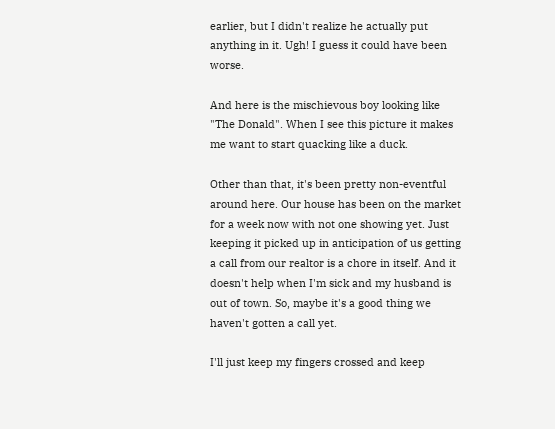earlier, but I didn't realize he actually put anything in it. Ugh! I guess it could have been worse.

And here is the mischievous boy looking like "The Donald". When I see this picture it makes me want to start quacking like a duck.

Other than that, it's been pretty non-eventful around here. Our house has been on the market for a week now with not one showing yet. Just keeping it picked up in anticipation of us getting a call from our realtor is a chore in itself. And it doesn't help when I'm sick and my husband is out of town. So, maybe it's a good thing we haven't gotten a call yet.

I'll just keep my fingers crossed and keep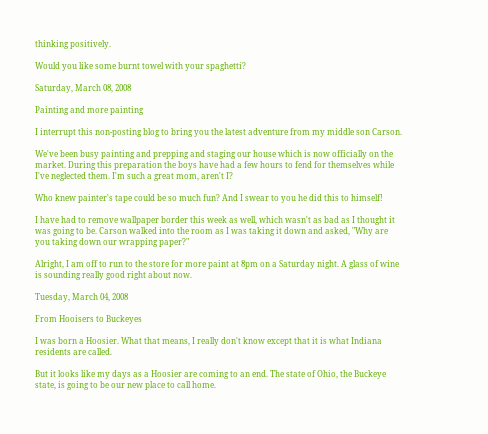thinking positively.

Would you like some burnt towel with your spaghetti?

Saturday, March 08, 2008

Painting and more painting

I interrupt this non-posting blog to bring you the latest adventure from my middle son Carson.

We've been busy painting and prepping and staging our house which is now officially on the market. During this preparation the boys have had a few hours to fend for themselves while I've neglected them. I'm such a great mom, aren't I?

Who knew painter's tape could be so much fun? And I swear to you he did this to himself!

I have had to remove wallpaper border this week as well, which wasn't as bad as I thought it was going to be. Carson walked into the room as I was taking it down and asked, "Why are you taking down our wrapping paper?"

Alright, I am off to run to the store for more paint at 8pm on a Saturday night. A glass of wine is sounding really good right about now.

Tuesday, March 04, 2008

From Hooisers to Buckeyes

I was born a Hoosier. What that means, I really don't know except that it is what Indiana residents are called.

But it looks like my days as a Hoosier are coming to an end. The state of Ohio, the Buckeye state, is going to be our new place to call home.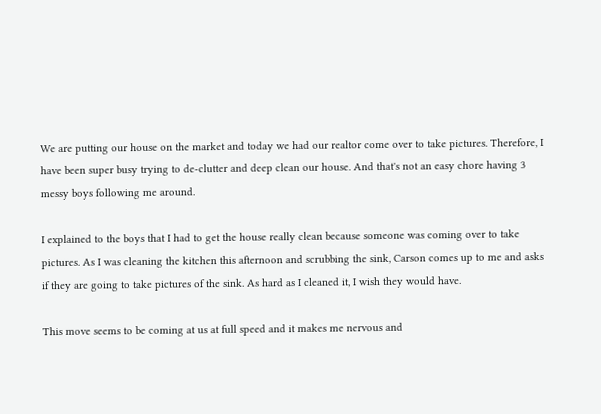We are putting our house on the market and today we had our realtor come over to take pictures. Therefore, I have been super busy trying to de-clutter and deep clean our house. And that's not an easy chore having 3 messy boys following me around.

I explained to the boys that I had to get the house really clean because someone was coming over to take pictures. As I was cleaning the kitchen this afternoon and scrubbing the sink, Carson comes up to me and asks if they are going to take pictures of the sink. As hard as I cleaned it, I wish they would have.

This move seems to be coming at us at full speed and it makes me nervous and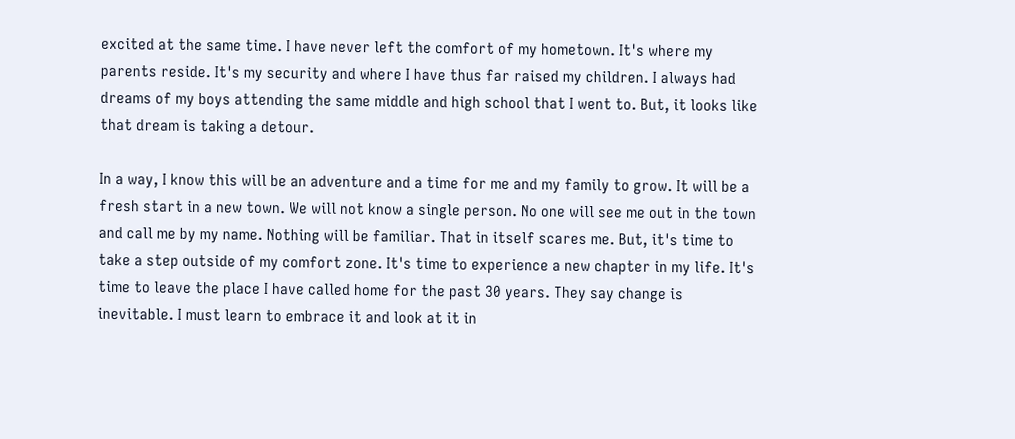excited at the same time. I have never left the comfort of my hometown. It's where my parents reside. It's my security and where I have thus far raised my children. I always had dreams of my boys attending the same middle and high school that I went to. But, it looks like that dream is taking a detour.

In a way, I know this will be an adventure and a time for me and my family to grow. It will be a fresh start in a new town. We will not know a single person. No one will see me out in the town and call me by my name. Nothing will be familiar. That in itself scares me. But, it's time to take a step outside of my comfort zone. It's time to experience a new chapter in my life. It's time to leave the place I have called home for the past 30 years. They say change is inevitable. I must learn to embrace it and look at it in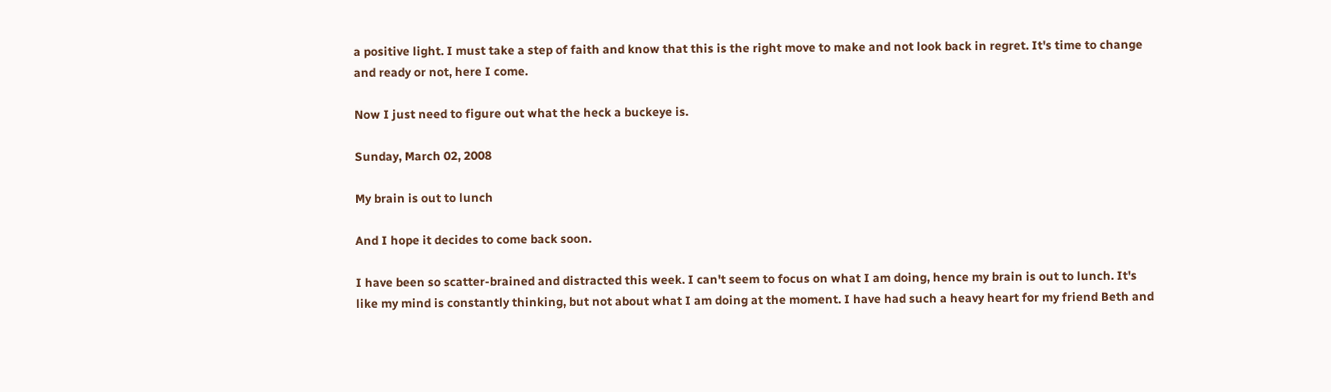a positive light. I must take a step of faith and know that this is the right move to make and not look back in regret. It's time to change and ready or not, here I come.

Now I just need to figure out what the heck a buckeye is.

Sunday, March 02, 2008

My brain is out to lunch

And I hope it decides to come back soon.

I have been so scatter-brained and distracted this week. I can't seem to focus on what I am doing, hence my brain is out to lunch. It's like my mind is constantly thinking, but not about what I am doing at the moment. I have had such a heavy heart for my friend Beth and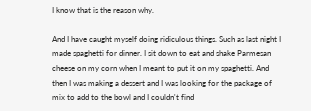I know that is the reason why.

And I have caught myself doing ridiculous things. Such as last night I made spaghetti for dinner. I sit down to eat and shake Parmesan cheese on my corn when I meant to put it on my spaghetti. And then I was making a dessert and I was looking for the package of mix to add to the bowl and I couldn't find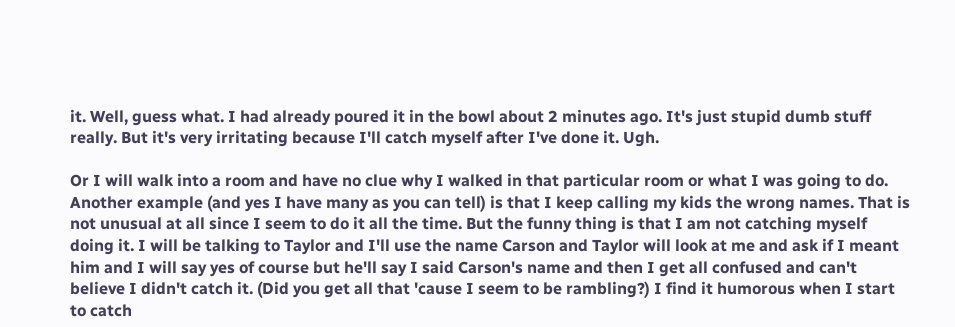it. Well, guess what. I had already poured it in the bowl about 2 minutes ago. It's just stupid dumb stuff really. But it's very irritating because I'll catch myself after I've done it. Ugh.

Or I will walk into a room and have no clue why I walked in that particular room or what I was going to do. Another example (and yes I have many as you can tell) is that I keep calling my kids the wrong names. That is not unusual at all since I seem to do it all the time. But the funny thing is that I am not catching myself doing it. I will be talking to Taylor and I'll use the name Carson and Taylor will look at me and ask if I meant him and I will say yes of course but he'll say I said Carson's name and then I get all confused and can't believe I didn't catch it. (Did you get all that 'cause I seem to be rambling?) I find it humorous when I start to catch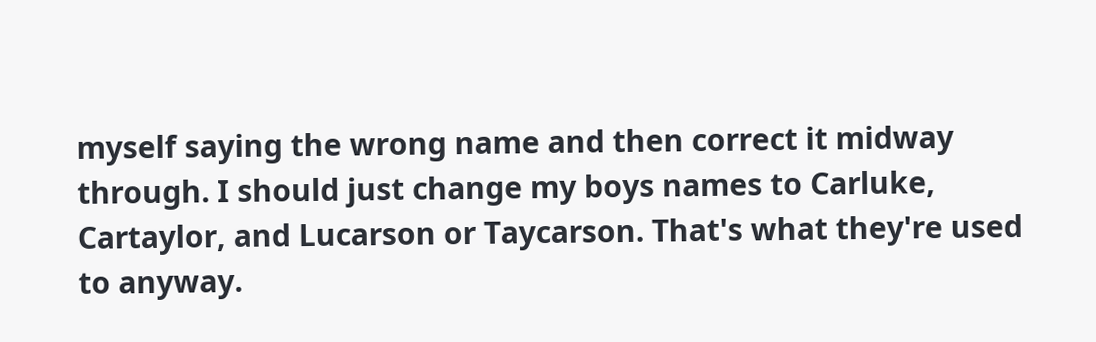myself saying the wrong name and then correct it midway through. I should just change my boys names to Carluke, Cartaylor, and Lucarson or Taycarson. That's what they're used to anyway.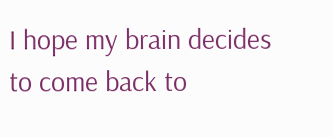I hope my brain decides to come back to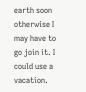earth soon otherwise I may have to go join it. I could use a vacation.